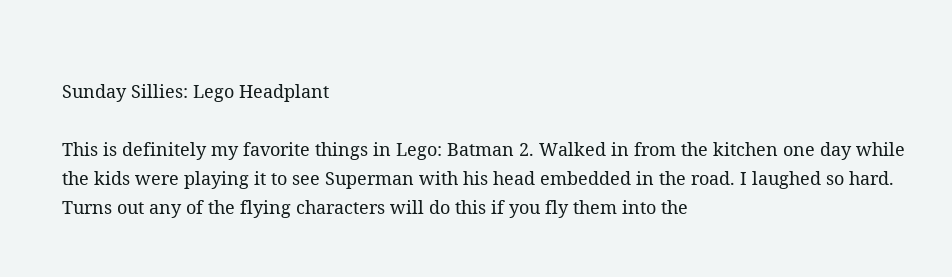Sunday Sillies: Lego Headplant

This is definitely my favorite things in Lego: Batman 2. Walked in from the kitchen one day while the kids were playing it to see Superman with his head embedded in the road. I laughed so hard. Turns out any of the flying characters will do this if you fly them into the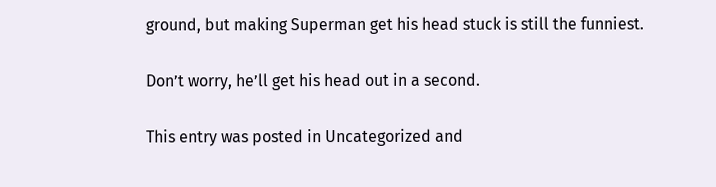ground, but making Superman get his head stuck is still the funniest.

Don’t worry, he’ll get his head out in a second.

This entry was posted in Uncategorized and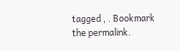tagged , . Bookmark the permalink.